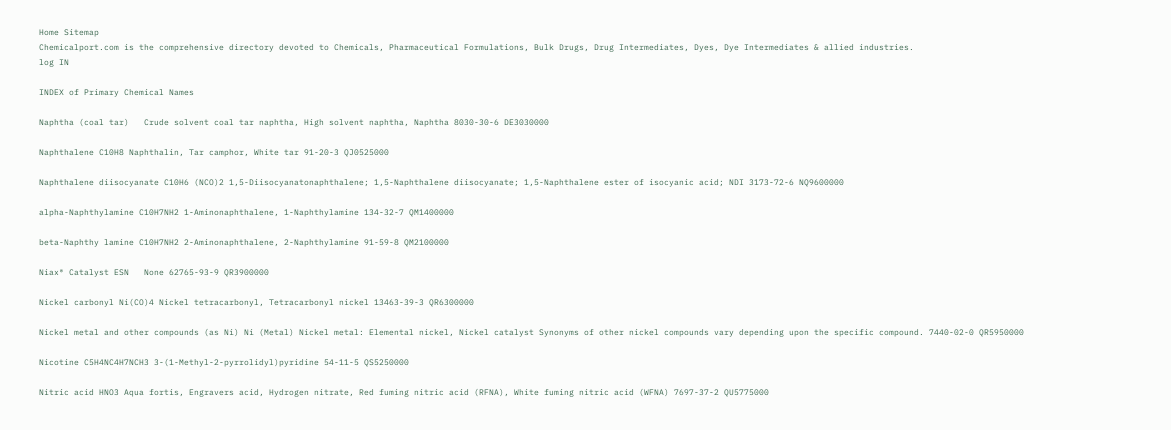Home Sitemap
Chemicalport.com is the comprehensive directory devoted to Chemicals, Pharmaceutical Formulations, Bulk Drugs, Drug Intermediates, Dyes, Dye Intermediates & allied industries.
log IN

INDEX of Primary Chemical Names

Naphtha (coal tar)   Crude solvent coal tar naphtha, High solvent naphtha, Naphtha 8030-30-6 DE3030000

Naphthalene C10H8 Naphthalin, Tar camphor, White tar 91-20-3 QJ0525000

Naphthalene diisocyanate C10H6 (NCO)2 1,5-Diisocyanatonaphthalene; 1,5-Naphthalene diisocyanate; 1,5-Naphthalene ester of isocyanic acid; NDI 3173-72-6 NQ9600000

alpha-Naphthylamine C10H7NH2 1-Aminonaphthalene, 1-Naphthylamine 134-32-7 QM1400000

beta-Naphthy lamine C10H7NH2 2-Aminonaphthalene, 2-Naphthylamine 91-59-8 QM2100000

Niax® Catalyst ESN   None 62765-93-9 QR3900000

Nickel carbonyl Ni(CO)4 Nickel tetracarbonyl, Tetracarbonyl nickel 13463-39-3 QR6300000

Nickel metal and other compounds (as Ni) Ni (Metal) Nickel metal: Elemental nickel, Nickel catalyst Synonyms of other nickel compounds vary depending upon the specific compound. 7440-02-0 QR5950000

Nicotine C5H4NC4H7NCH3 3-(1-Methyl-2-pyrrolidyl)pyridine 54-11-5 QS5250000

Nitric acid HNO3 Aqua fortis, Engravers acid, Hydrogen nitrate, Red fuming nitric acid (RFNA), White fuming nitric acid (WFNA) 7697-37-2 QU5775000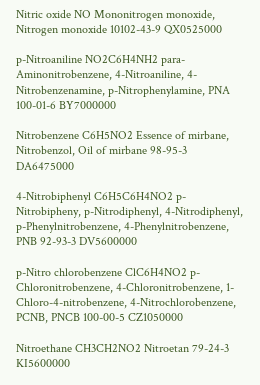Nitric oxide NO Mononitrogen monoxide, Nitrogen monoxide 10102-43-9 QX0525000

p-Nitroaniline NO2C6H4NH2 para-Aminonitrobenzene, 4-Nitroaniline, 4-Nitrobenzenamine, p-Nitrophenylamine, PNA 100-01-6 BY7000000

Nitrobenzene C6H5NO2 Essence of mirbane, Nitrobenzol, Oil of mirbane 98-95-3 DA6475000

4-Nitrobiphenyl C6H5C6H4NO2 p-Nitrobipheny, p-Nitrodiphenyl, 4-Nitrodiphenyl, p-Phenylnitrobenzene, 4-Phenylnitrobenzene, PNB 92-93-3 DV5600000

p-Nitro chlorobenzene ClC6H4NO2 p-Chloronitrobenzene, 4-Chloronitrobenzene, 1-Chloro-4-nitrobenzene, 4-Nitrochlorobenzene, PCNB, PNCB 100-00-5 CZ1050000

Nitroethane CH3CH2NO2 Nitroetan 79-24-3 KI5600000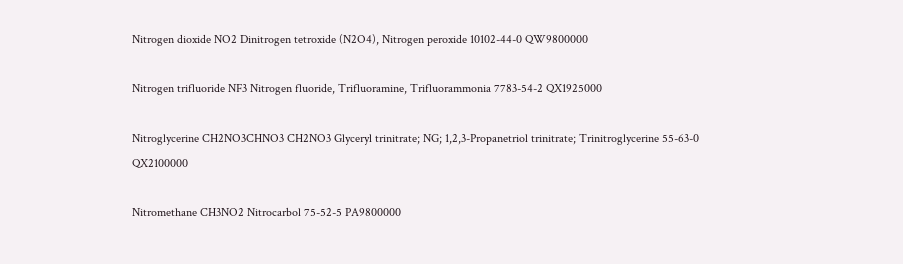Nitrogen dioxide NO2 Dinitrogen tetroxide (N2O4), Nitrogen peroxide 10102-44-0 QW9800000

Nitrogen trifluoride NF3 Nitrogen fluoride, Trifluoramine, Trifluorammonia 7783-54-2 QX1925000

Nitroglycerine CH2NO3CHNO3 CH2NO3 Glyceryl trinitrate; NG; 1,2,3-Propanetriol trinitrate; Trinitroglycerine 55-63-0 QX2100000

Nitromethane CH3NO2 Nitrocarbol 75-52-5 PA9800000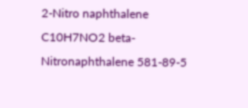2-Nitro naphthalene C10H7NO2 beta-Nitronaphthalene 581-89-5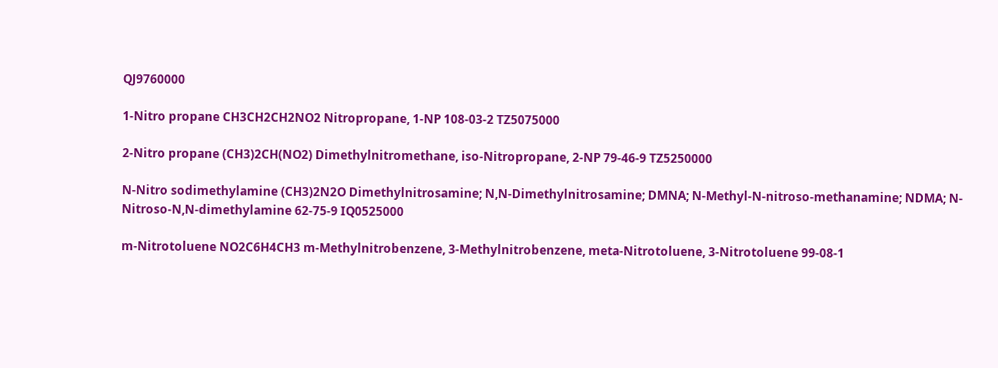QJ9760000

1-Nitro propane CH3CH2CH2NO2 Nitropropane, 1-NP 108-03-2 TZ5075000

2-Nitro propane (CH3)2CH(NO2) Dimethylnitromethane, iso-Nitropropane, 2-NP 79-46-9 TZ5250000

N-Nitro sodimethylamine (CH3)2N2O Dimethylnitrosamine; N,N-Dimethylnitrosamine; DMNA; N-Methyl-N-nitroso-methanamine; NDMA; N-Nitroso-N,N-dimethylamine 62-75-9 IQ0525000

m-Nitrotoluene NO2C6H4CH3 m-Methylnitrobenzene, 3-Methylnitrobenzene, meta-Nitrotoluene, 3-Nitrotoluene 99-08-1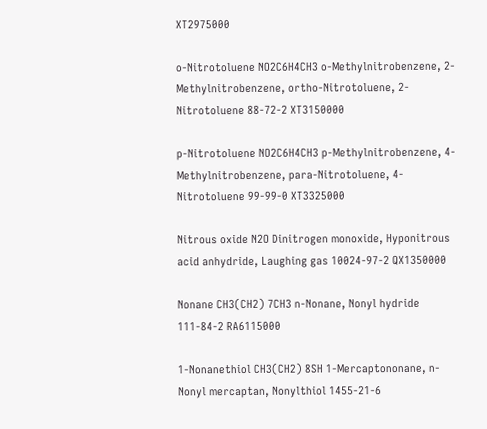XT2975000

o-Nitrotoluene NO2C6H4CH3 o-Methylnitrobenzene, 2-Methylnitrobenzene, ortho-Nitrotoluene, 2-Nitrotoluene 88-72-2 XT3150000

p-Nitrotoluene NO2C6H4CH3 p-Methylnitrobenzene, 4-Methylnitrobenzene, para-Nitrotoluene, 4-Nitrotoluene 99-99-0 XT3325000

Nitrous oxide N2O Dinitrogen monoxide, Hyponitrous acid anhydride, Laughing gas 10024-97-2 QX1350000

Nonane CH3(CH2) 7CH3 n-Nonane, Nonyl hydride 111-84-2 RA6115000

1-Nonanethiol CH3(CH2) 8SH 1-Mercaptononane, n-Nonyl mercaptan, Nonylthiol 1455-21-6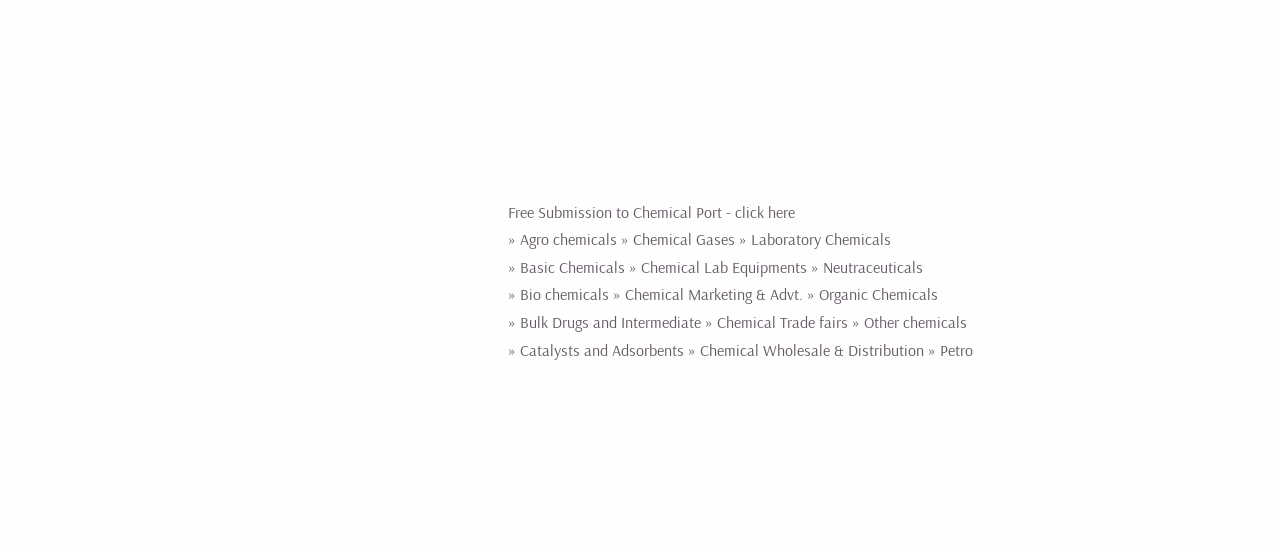Free Submission to Chemical Port - click here
» Agro chemicals » Chemical Gases » Laboratory Chemicals
» Basic Chemicals » Chemical Lab Equipments » Neutraceuticals
» Bio chemicals » Chemical Marketing & Advt. » Organic Chemicals
» Bulk Drugs and Intermediate » Chemical Trade fairs » Other chemicals
» Catalysts and Adsorbents » Chemical Wholesale & Distribution » Petro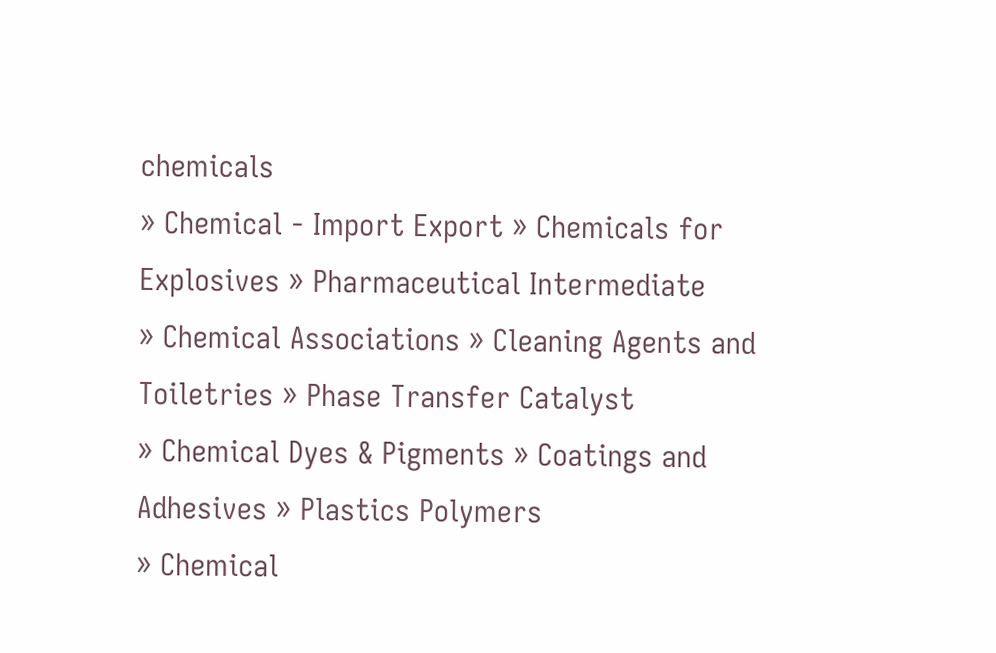chemicals
» Chemical - Import Export » Chemicals for Explosives » Pharmaceutical Intermediate
» Chemical Associations » Cleaning Agents and Toiletries » Phase Transfer Catalyst
» Chemical Dyes & Pigments » Coatings and Adhesives » Plastics Polymers
» Chemical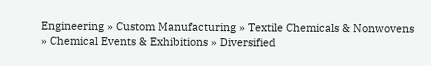Engineering » Custom Manufacturing » Textile Chemicals & Nonwovens
» Chemical Events & Exhibitions » Diversified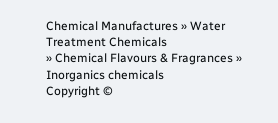Chemical Manufactures » Water Treatment Chemicals
» Chemical Flavours & Fragrances » Inorganics chemicals
Copyright ©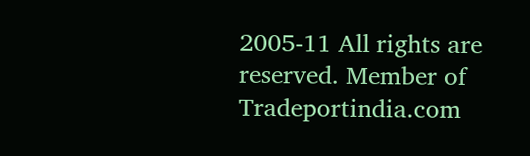2005-11 All rights are reserved. Member of Tradeportindia.com